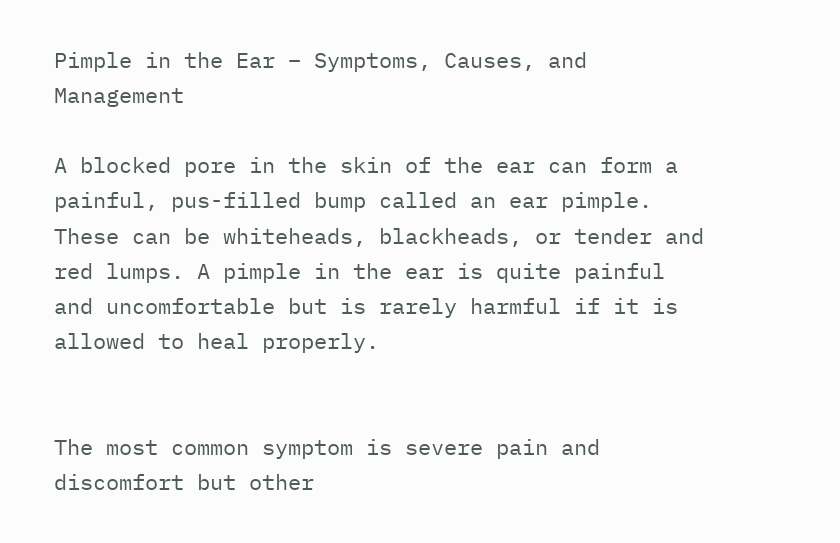Pimple in the Ear – Symptoms, Causes, and Management

A blocked pore in the skin of the ear can form a painful, pus-filled bump called an ear pimple. These can be whiteheads, blackheads, or tender and red lumps. A pimple in the ear is quite painful and uncomfortable but is rarely harmful if it is allowed to heal properly.


The most common symptom is severe pain and discomfort but other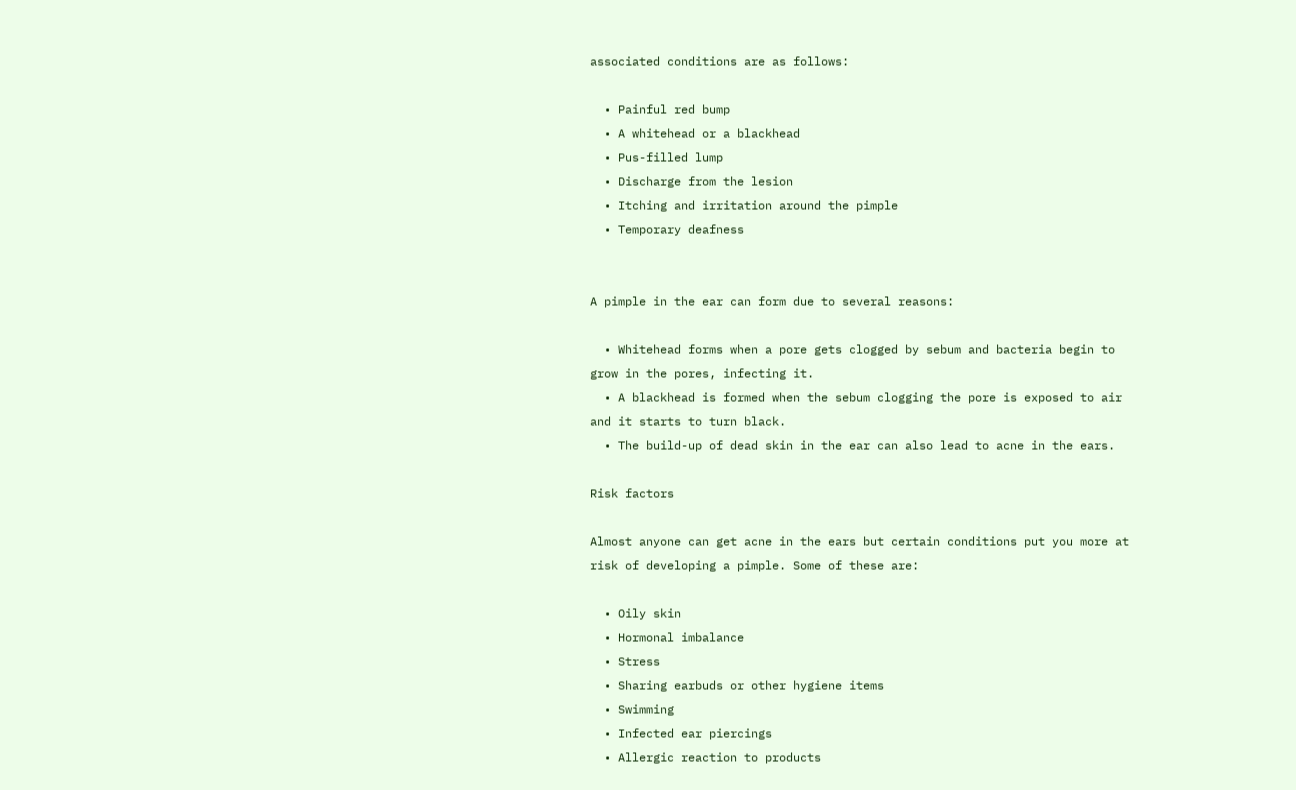associated conditions are as follows:

  • Painful red bump
  • A whitehead or a blackhead
  • Pus-filled lump
  • Discharge from the lesion
  • Itching and irritation around the pimple
  • Temporary deafness


A pimple in the ear can form due to several reasons:

  • Whitehead forms when a pore gets clogged by sebum and bacteria begin to grow in the pores, infecting it.
  • A blackhead is formed when the sebum clogging the pore is exposed to air and it starts to turn black.
  • The build-up of dead skin in the ear can also lead to acne in the ears.

Risk factors

Almost anyone can get acne in the ears but certain conditions put you more at risk of developing a pimple. Some of these are:

  • Oily skin
  • Hormonal imbalance
  • Stress
  • Sharing earbuds or other hygiene items
  • Swimming
  • Infected ear piercings
  • Allergic reaction to products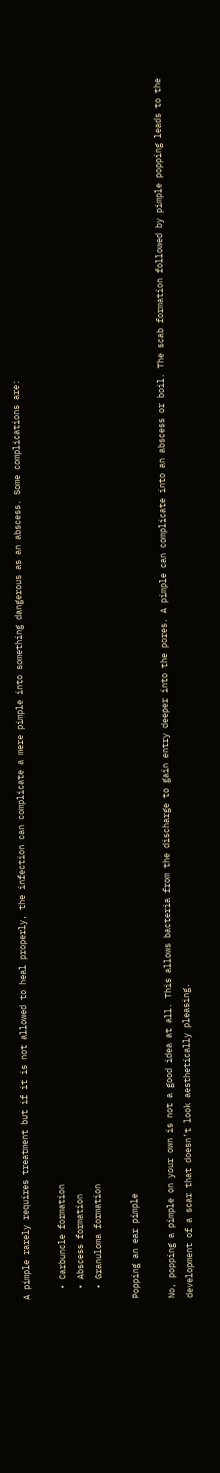A pimple rarely requires treatment but if it is not allowed to heal properly, the infection can complicate a mere pimple into something dangerous as an abscess. Some complications are:

  • Carbuncle formation
  • Abscess formation
  • Granuloma formation

Popping an ear pimple

No, popping a pimple on your own is not a good idea at all. This allows bacteria from the discharge to gain entry deeper into the pores. A pimple can complicate into an abscess or boil. The scab formation followed by pimple popping leads to the development of a scar that doesn’t look aesthetically pleasing.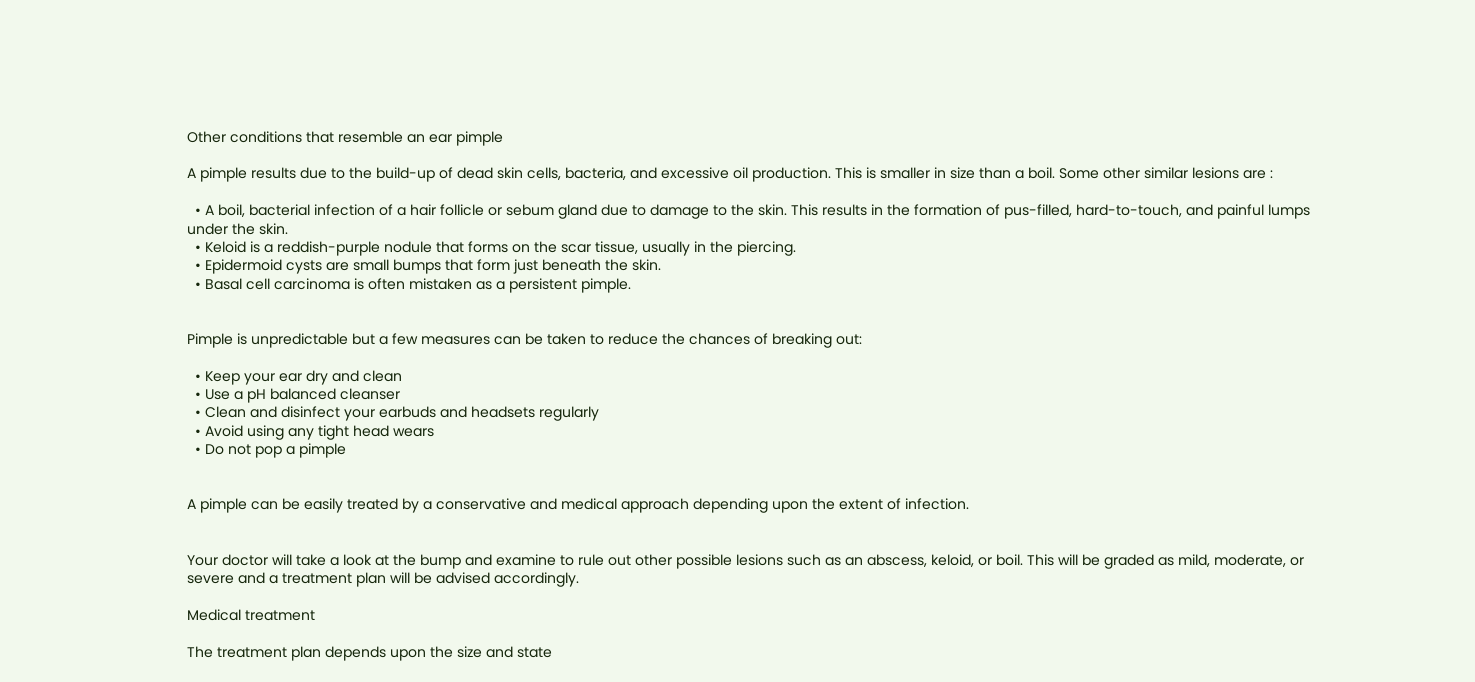Other conditions that resemble an ear pimple

A pimple results due to the build-up of dead skin cells, bacteria, and excessive oil production. This is smaller in size than a boil. Some other similar lesions are :

  • A boil, bacterial infection of a hair follicle or sebum gland due to damage to the skin. This results in the formation of pus-filled, hard-to-touch, and painful lumps under the skin.
  • Keloid is a reddish-purple nodule that forms on the scar tissue, usually in the piercing.
  • Epidermoid cysts are small bumps that form just beneath the skin.
  • Basal cell carcinoma is often mistaken as a persistent pimple.


Pimple is unpredictable but a few measures can be taken to reduce the chances of breaking out:

  • Keep your ear dry and clean
  • Use a pH balanced cleanser
  • Clean and disinfect your earbuds and headsets regularly
  • Avoid using any tight head wears
  • Do not pop a pimple


A pimple can be easily treated by a conservative and medical approach depending upon the extent of infection.


Your doctor will take a look at the bump and examine to rule out other possible lesions such as an abscess, keloid, or boil. This will be graded as mild, moderate, or severe and a treatment plan will be advised accordingly.

Medical treatment

The treatment plan depends upon the size and state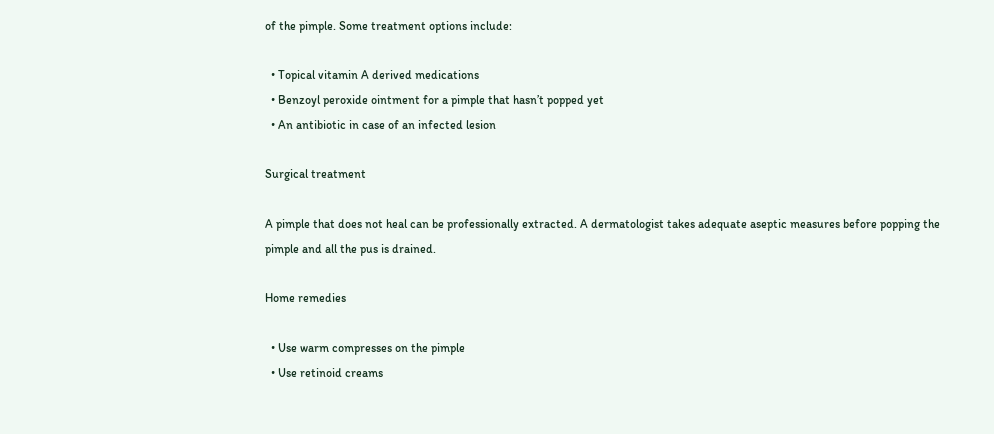of the pimple. Some treatment options include:

  • Topical vitamin A derived medications
  • Benzoyl peroxide ointment for a pimple that hasn’t popped yet
  • An antibiotic in case of an infected lesion

Surgical treatment

A pimple that does not heal can be professionally extracted. A dermatologist takes adequate aseptic measures before popping the pimple and all the pus is drained.

Home remedies

  • Use warm compresses on the pimple
  • Use retinoid creams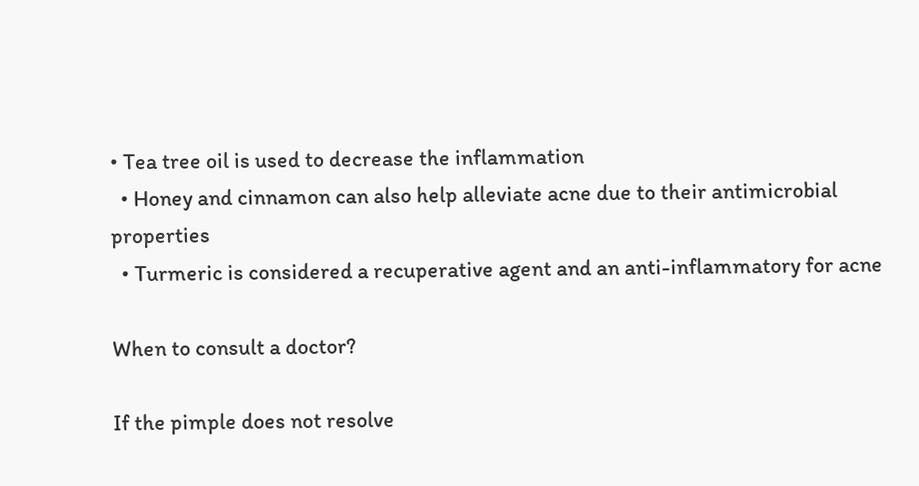• Tea tree oil is used to decrease the inflammation
  • Honey and cinnamon can also help alleviate acne due to their antimicrobial properties
  • Turmeric is considered a recuperative agent and an anti-inflammatory for acne

When to consult a doctor?

If the pimple does not resolve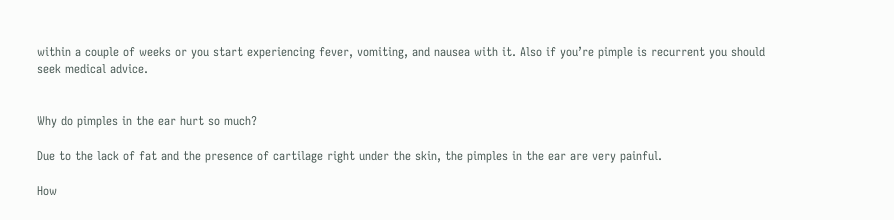within a couple of weeks or you start experiencing fever, vomiting, and nausea with it. Also if you’re pimple is recurrent you should seek medical advice.


Why do pimples in the ear hurt so much?

Due to the lack of fat and the presence of cartilage right under the skin, the pimples in the ear are very painful.

How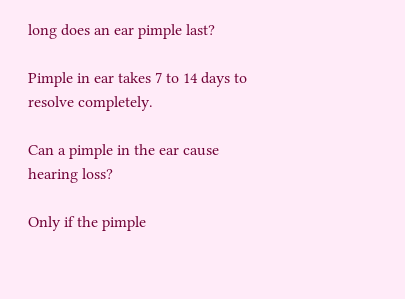long does an ear pimple last?

Pimple in ear takes 7 to 14 days to resolve completely.

Can a pimple in the ear cause hearing loss?

Only if the pimple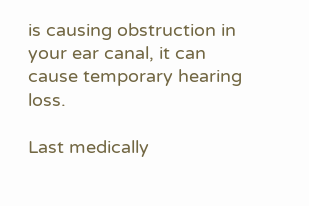is causing obstruction in your ear canal, it can cause temporary hearing loss.

Last medically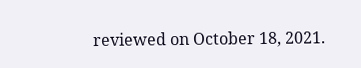reviewed on October 18, 2021.